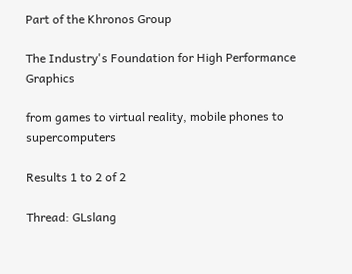Part of the Khronos Group

The Industry's Foundation for High Performance Graphics

from games to virtual reality, mobile phones to supercomputers

Results 1 to 2 of 2

Thread: GLslang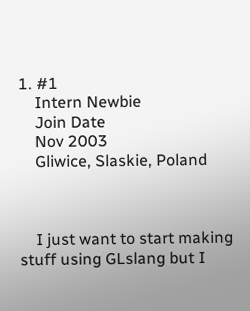1. #1
    Intern Newbie
    Join Date
    Nov 2003
    Gliwice, Slaskie, Poland



    I just want to start making stuff using GLslang but I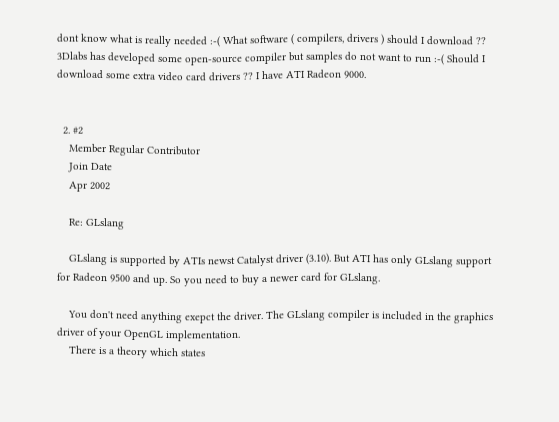dont know what is really needed :-( What software ( compilers, drivers ) should I download ?? 3Dlabs has developed some open-source compiler but samples do not want to run :-( Should I download some extra video card drivers ?? I have ATI Radeon 9000.


  2. #2
    Member Regular Contributor
    Join Date
    Apr 2002

    Re: GLslang

    GLslang is supported by ATIs newst Catalyst driver (3.10). But ATI has only GLslang support for Radeon 9500 and up. So you need to buy a newer card for GLslang.

    You don't need anything exepct the driver. The GLslang compiler is included in the graphics driver of your OpenGL implementation.
    There is a theory which states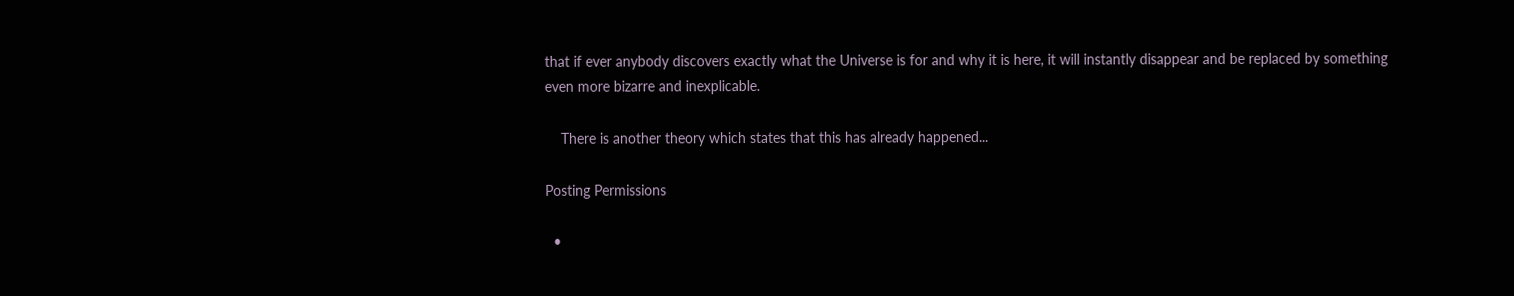that if ever anybody discovers exactly what the Universe is for and why it is here, it will instantly disappear and be replaced by something even more bizarre and inexplicable.

    There is another theory which states that this has already happened...

Posting Permissions

  •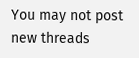You may not post new threads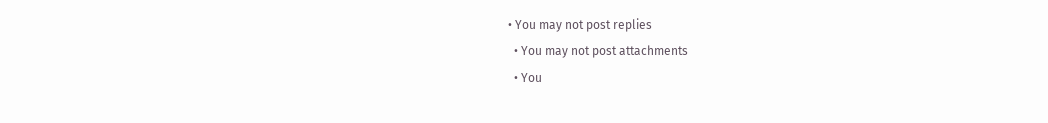• You may not post replies
  • You may not post attachments
  • You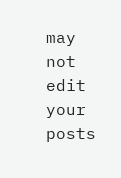may not edit your posts